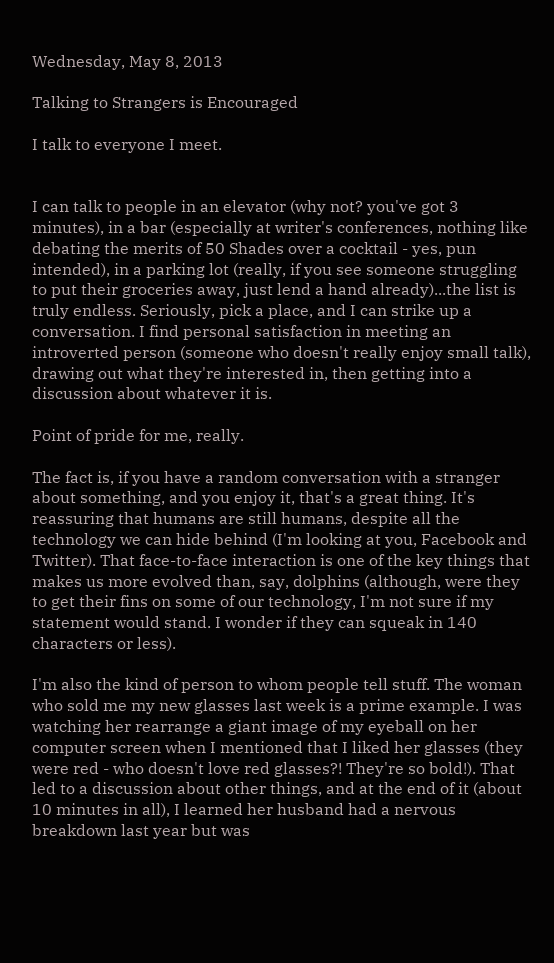Wednesday, May 8, 2013

Talking to Strangers is Encouraged

I talk to everyone I meet.


I can talk to people in an elevator (why not? you've got 3 minutes), in a bar (especially at writer's conferences, nothing like debating the merits of 50 Shades over a cocktail - yes, pun intended), in a parking lot (really, if you see someone struggling to put their groceries away, just lend a hand already)...the list is truly endless. Seriously, pick a place, and I can strike up a conversation. I find personal satisfaction in meeting an introverted person (someone who doesn't really enjoy small talk), drawing out what they're interested in, then getting into a discussion about whatever it is.

Point of pride for me, really.

The fact is, if you have a random conversation with a stranger about something, and you enjoy it, that's a great thing. It's reassuring that humans are still humans, despite all the technology we can hide behind (I'm looking at you, Facebook and Twitter). That face-to-face interaction is one of the key things that makes us more evolved than, say, dolphins (although, were they to get their fins on some of our technology, I'm not sure if my statement would stand. I wonder if they can squeak in 140 characters or less).

I'm also the kind of person to whom people tell stuff. The woman who sold me my new glasses last week is a prime example. I was watching her rearrange a giant image of my eyeball on her computer screen when I mentioned that I liked her glasses (they were red - who doesn't love red glasses?! They're so bold!). That led to a discussion about other things, and at the end of it (about 10 minutes in all), I learned her husband had a nervous breakdown last year but was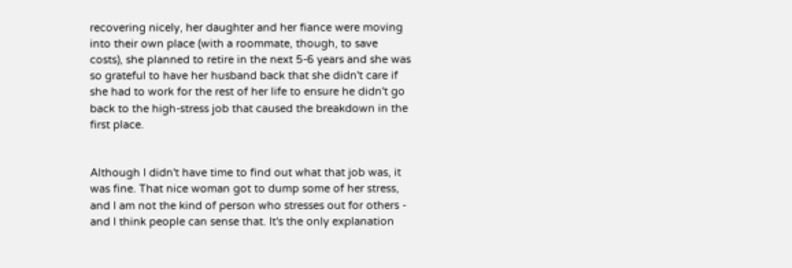recovering nicely, her daughter and her fiance were moving into their own place (with a roommate, though, to save costs), she planned to retire in the next 5-6 years and she was so grateful to have her husband back that she didn't care if she had to work for the rest of her life to ensure he didn't go back to the high-stress job that caused the breakdown in the first place.


Although I didn't have time to find out what that job was, it was fine. That nice woman got to dump some of her stress, and I am not the kind of person who stresses out for others - and I think people can sense that. It's the only explanation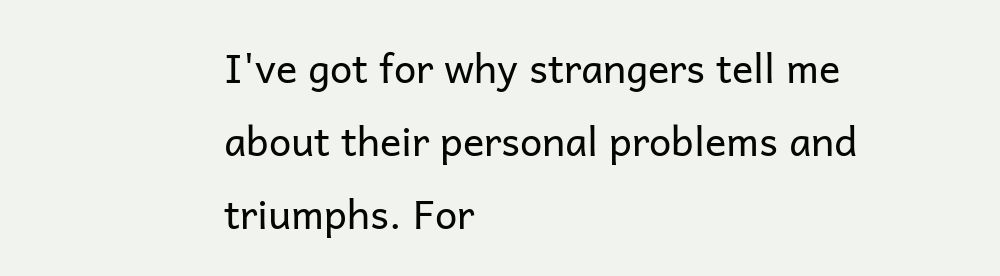I've got for why strangers tell me about their personal problems and triumphs. For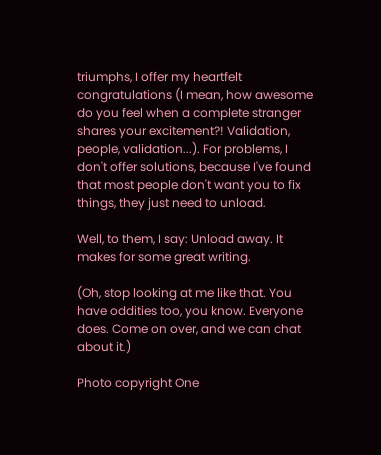triumphs, I offer my heartfelt congratulations (I mean, how awesome do you feel when a complete stranger shares your excitement?! Validation, people, validation...). For problems, I don't offer solutions, because I've found that most people don't want you to fix things, they just need to unload.

Well, to them, I say: Unload away. It makes for some great writing.

(Oh, stop looking at me like that. You have oddities too, you know. Everyone does. Come on over, and we can chat about it.)

Photo copyright One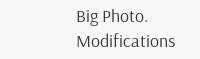Big Photo. Modifications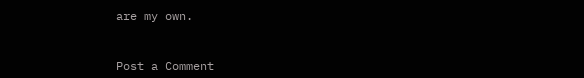are my own.


Post a Comment